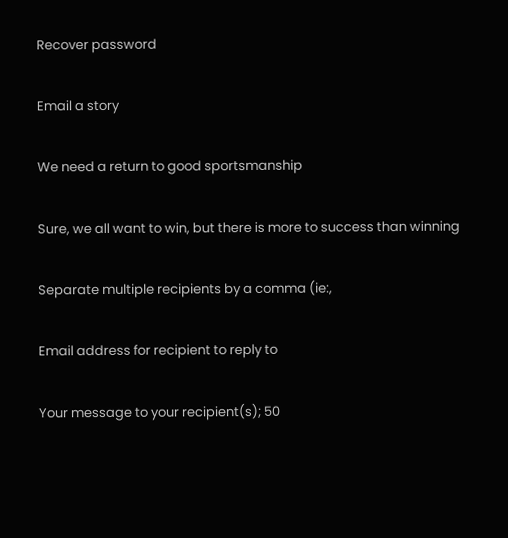Recover password

Email a story

We need a return to good sportsmanship

Sure, we all want to win, but there is more to success than winning

Separate multiple recipients by a comma (ie:,

Email address for recipient to reply to

Your message to your recipient(s); 50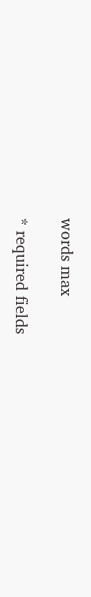words max

* required fields